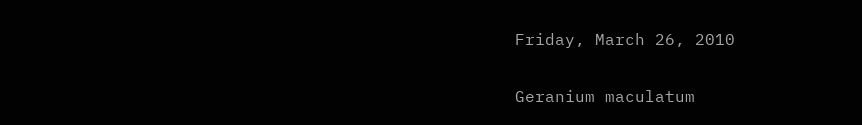Friday, March 26, 2010

Geranium maculatum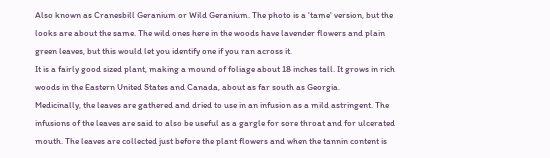Also known as Cranesbill Geranium or Wild Geranium. The photo is a 'tame' version, but the looks are about the same. The wild ones here in the woods have lavender flowers and plain green leaves, but this would let you identify one if you ran across it.
It is a fairly good sized plant, making a mound of foliage about 18 inches tall. It grows in rich woods in the Eastern United States and Canada, about as far south as Georgia.
Medicinally, the leaves are gathered and dried to use in an infusion as a mild astringent. The infusions of the leaves are said to also be useful as a gargle for sore throat and for ulcerated mouth. The leaves are collected just before the plant flowers and when the tannin content is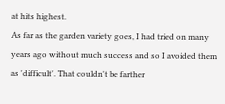at hits highest.
As far as the garden variety goes, I had tried on many years ago without much success and so I avoided them as 'difficult'. That couldn't be farther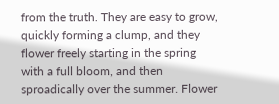from the truth. They are easy to grow, quickly forming a clump, and they flower freely starting in the spring with a full bloom, and then sproadically over the summer. Flower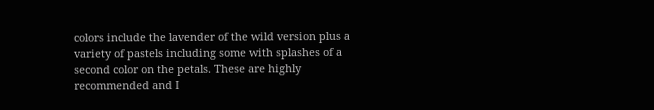colors include the lavender of the wild version plus a variety of pastels including some with splashes of a second color on the petals. These are highly recommended and I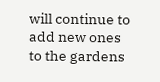will continue to add new ones to the gardens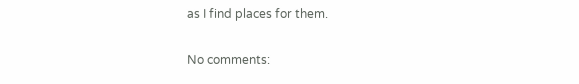as I find places for them.

No comments: